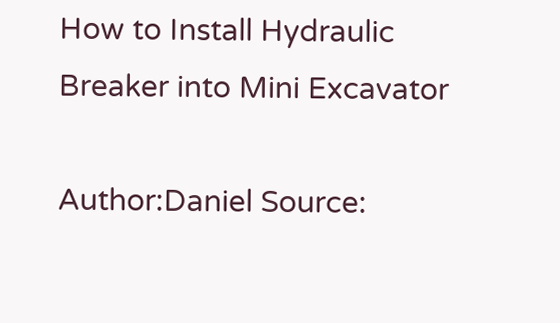How to Install Hydraulic Breaker into Mini Excavator

Author:Daniel Source: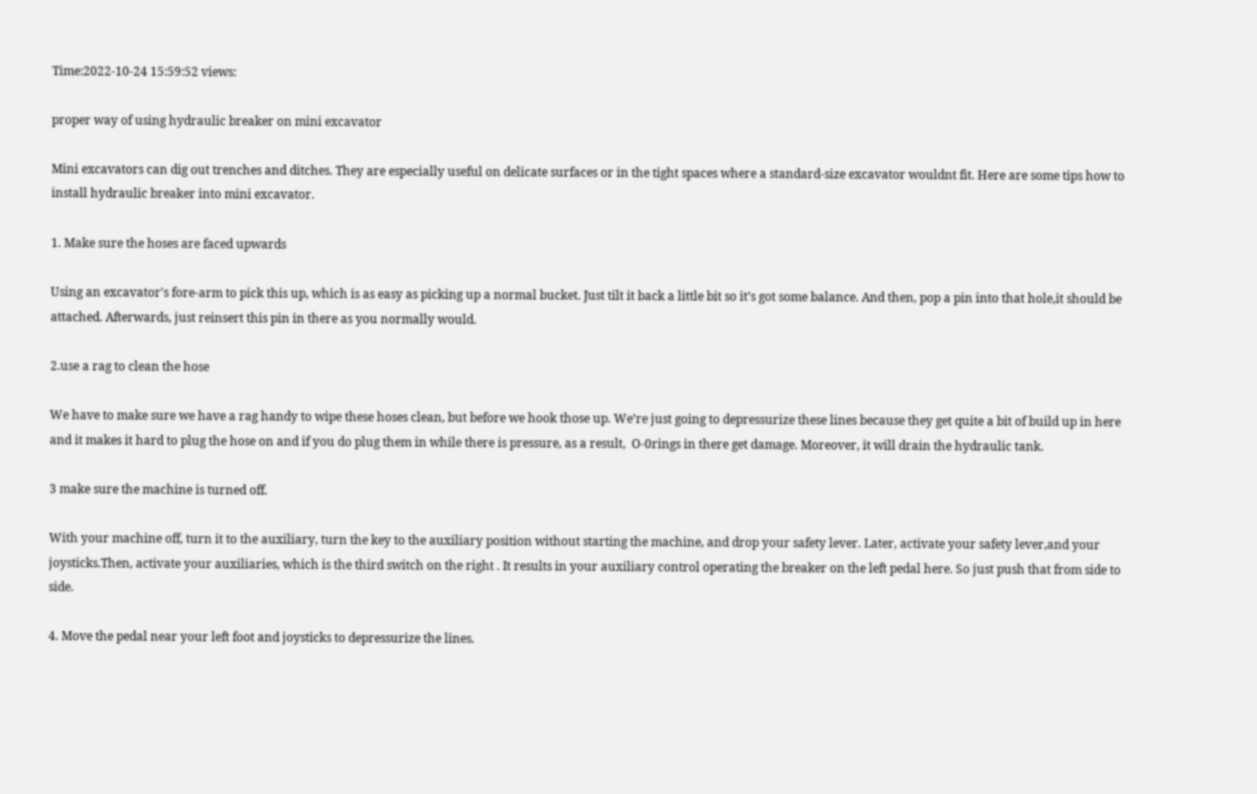Time:2022-10-24 15:59:52 views:

proper way of using hydraulic breaker on mini excavator

Mini excavators can dig out trenches and ditches. They are especially useful on delicate surfaces or in the tight spaces where a standard-size excavator wouldnt fit. Here are some tips how to install hydraulic breaker into mini excavator.

1. Make sure the hoses are faced upwards

Using an excavator's fore-arm to pick this up, which is as easy as picking up a normal bucket. Just tilt it back a little bit so it’s got some balance. And then, pop a pin into that hole,it should be attached. Afterwards, just reinsert this pin in there as you normally would.

2.use a rag to clean the hose

We have to make sure we have a rag handy to wipe these hoses clean, but before we hook those up. We’re just going to depressurize these lines because they get quite a bit of build up in here and it makes it hard to plug the hose on and if you do plug them in while there is pressure, as a result,  O-0rings in there get damage. Moreover, it will drain the hydraulic tank.

3 make sure the machine is turned off.

With your machine off, turn it to the auxiliary, turn the key to the auxiliary position without starting the machine, and drop your safety lever. Later, activate your safety lever,and your joysticks.Then, activate your auxiliaries, which is the third switch on the right . It results in your auxiliary control operating the breaker on the left pedal here. So just push that from side to side.

4. Move the pedal near your left foot and joysticks to depressurize the lines.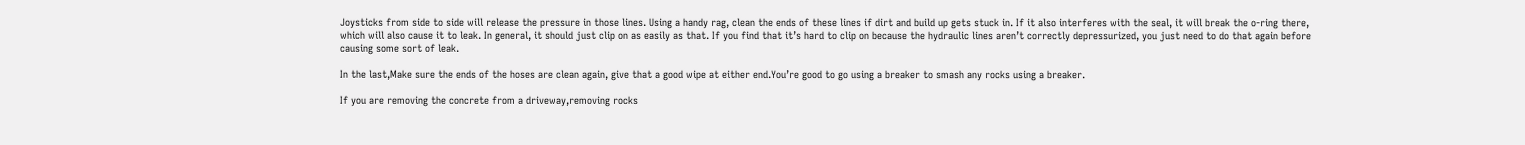Joysticks from side to side will release the pressure in those lines. Using a handy rag, clean the ends of these lines if dirt and build up gets stuck in. If it also interferes with the seal, it will break the o-ring there, which will also cause it to leak. In general, it should just clip on as easily as that. If you find that it’s hard to clip on because the hydraulic lines aren’t correctly depressurized, you just need to do that again before causing some sort of leak.

In the last,Make sure the ends of the hoses are clean again, give that a good wipe at either end.You’re good to go using a breaker to smash any rocks using a breaker.

If you are removing the concrete from a driveway,removing rocks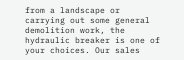from a landscape or carrying out some general demolition work, the hydraulic breaker is one of your choices. Our sales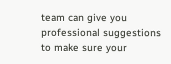team can give you professional suggestions to make sure your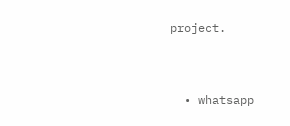project.


  • whatsapp